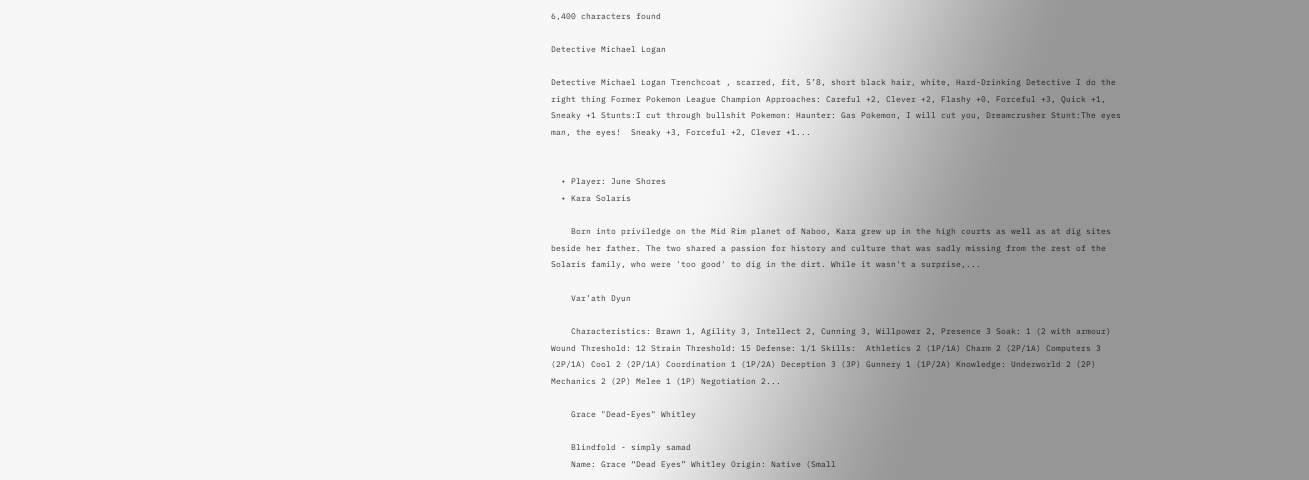6,400 characters found

Detective Michael Logan

Detective Michael Logan Trenchcoat , scarred, fit, 5’8, short black hair, white, Hard-Drinking Detective I do the right thing Former Pokemon League Champion Approaches: Careful +2, Clever +2, Flashy +0, Forceful +3, Quick +1, Sneaky +1 Stunts:I cut through bullshit Pokemon: Haunter: Gas Pokemon, I will cut you, Dreamcrusher Stunt:The eyes man, the eyes!  Sneaky +3, Forceful +2, Clever +1...


  • Player: June Shores
  • Kara Solaris

    Born into priviledge on the Mid Rim planet of Naboo, Kara grew up in the high courts as well as at dig sites beside her father. The two shared a passion for history and culture that was sadly missing from the rest of the Solaris family, who were 'too good' to dig in the dirt. While it wasn't a surprise,...

    Var’ath Dyun

    Characteristics: Brawn 1, Agility 3, Intellect 2, Cunning 3, Willpower 2, Presence 3 Soak: 1 (2 with armour) Wound Threshold: 12 Strain Threshold: 15 Defense: 1/1 Skills:  Athletics 2 (1P/1A) Charm 2 (2P/1A) Computers 3 (2P/1A) Cool 2 (2P/1A) Coordination 1 (1P/2A) Deception 3 (3P) Gunnery 1 (1P/2A) Knowledge: Underworld 2 (2P) Mechanics 2 (2P) Melee 1 (1P) Negotiation 2...

    Grace "Dead-Eyes" Whitley

    Blindfold - simply samad
    Name: Grace “Dead Eyes” Whitley Origin: Native (Small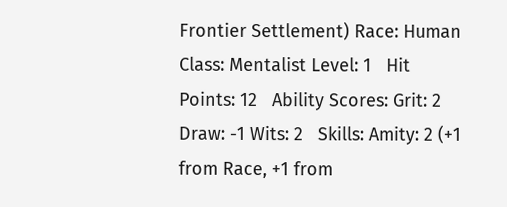Frontier Settlement) Race: Human Class: Mentalist Level: 1   Hit Points: 12   Ability Scores: Grit: 2 Draw: -1 Wits: 2   Skills: Amity: 2 (+1 from Race, +1 from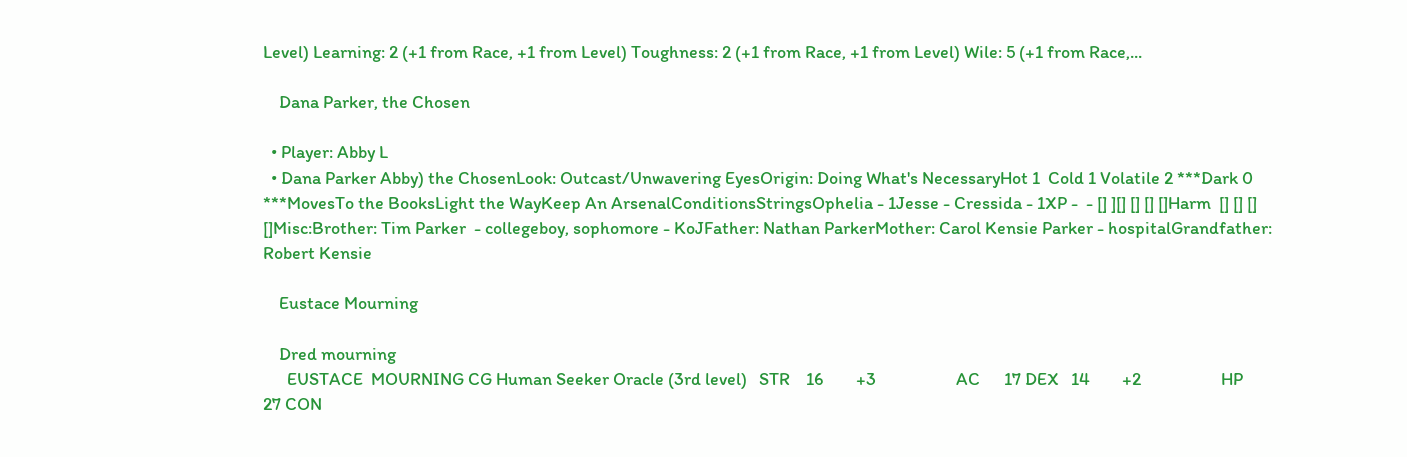Level) Learning: 2 (+1 from Race, +1 from Level) Toughness: 2 (+1 from Race, +1 from Level) Wile: 5 (+1 from Race,...

    Dana Parker, the Chosen

  • Player: Abby L
  • Dana Parker Abby) the ChosenLook: Outcast/Unwavering EyesOrigin: Doing What's NecessaryHot 1  Cold 1 Volatile 2 ***Dark 0  ***MovesTo the BooksLight the WayKeep An ArsenalConditionsStringsOphelia - 1Jesse - Cressida - 1XP -  - [] ][] [] [] []Harm  [] [] [] []Misc:Brother: Tim Parker  - collegeboy, sophomore - KoJFather: Nathan ParkerMother: Carol Kensie Parker - hospitalGrandfather: Robert Kensie

    Eustace Mourning

    Dred mourning
      EUSTACE  MOURNING CG Human Seeker Oracle (3rd level)   STR    16        +3                    AC      17 DEX   14        +2                    HP       27 CON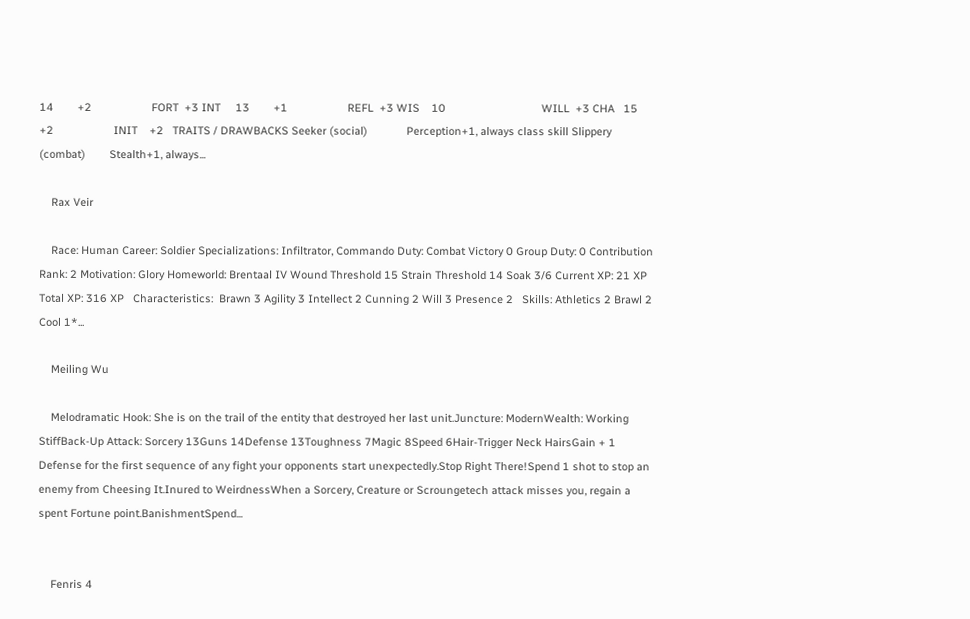14        +2                    FORT  +3 INT     13        +1                    REFL  +3 WIS    10                                WILL  +3 CHA   15        +2                    INIT    +2   TRAITS / DRAWBACKS Seeker (social)             Perception+1, always class skill Slippery (combat)        Stealth+1, always...

    Rax Veir

    Race: Human Career: Soldier Specializations: Infiltrator, Commando Duty: Combat Victory 0 Group Duty: 0 Contribution Rank: 2 Motivation: Glory Homeworld: Brentaal IV Wound Threshold 15 Strain Threshold 14 Soak 3/6 Current XP: 21 XP Total XP: 316 XP   Characteristics:  Brawn 3 Agility 3 Intellect 2 Cunning 2 Will 3 Presence 2   Skills: Athletics 2 Brawl 2 Cool 1*...

    Meiling Wu

    Melodramatic Hook: She is on the trail of the entity that destroyed her last unit.Juncture: ModernWealth: Working StiffBack-Up Attack: Sorcery 13Guns 14Defense 13Toughness 7Magic 8Speed 6Hair-Trigger Neck HairsGain + 1 Defense for the first sequence of any fight your opponents start unexpectedly.Stop Right There!Spend 1 shot to stop an enemy from Cheesing It.Inured to WeirdnessWhen a Sorcery, Creature or Scroungetech attack misses you, regain a spent Fortune point.BanishmentSpend...


    Fenris 4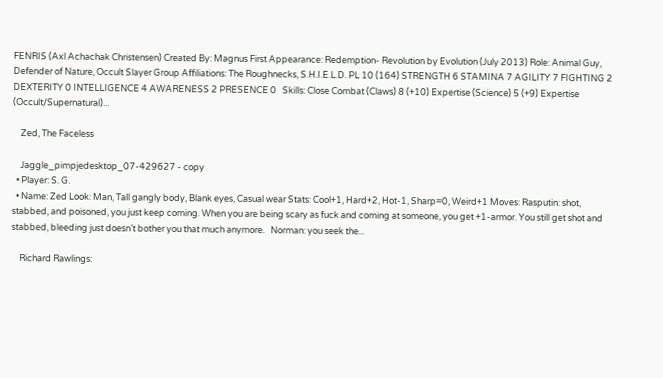FENRIS (Axl Achachak Christensen) Created By: Magnus First Appearance: Redemption- Revolution by Evolution (July 2013) Role: Animal Guy, Defender of Nature, Occult Slayer Group Affiliations: The Roughnecks, S.H.I.E.L.D. PL 10 (164) STRENGTH 6 STAMINA 7 AGILITY 7 FIGHTING 2 DEXTERITY 0 INTELLIGENCE 4 AWARENESS 2 PRESENCE 0   Skills: Close Combat (Claws) 8 (+10) Expertise (Science) 5 (+9) Expertise (Occult/Supernatural)...

    Zed, The Faceless

    Jaggle_pimpjedesktop_07-429627 - copy
  • Player: S. G.
  • Name: Zed Look: Man, Tall gangly body, Blank eyes, Casual wear Stats: Cool+1, Hard+2, Hot-1, Sharp=0, Weird+1 Moves: Rasputin: shot, stabbed, and poisoned, you just keep coming. When you are being scary as fuck and coming at someone, you get +1-armor. You still get shot and stabbed, bleeding just doesn’t bother you that much anymore.   Norman: you seek the...

    Richard Rawlings: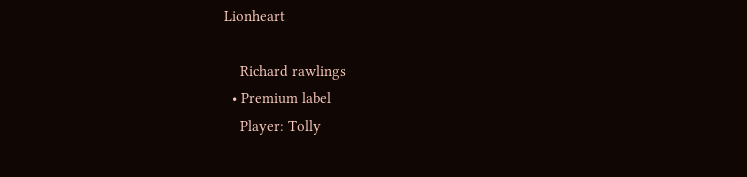Lionheart

    Richard rawlings
  • Premium label
    Player: Tolly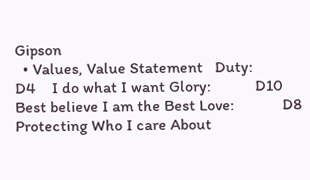Gipson
  • Values, Value Statement   Duty:            D4    I do what I want Glory:           D10   Best believe I am the Best Love:            D8    Protecting Who I care About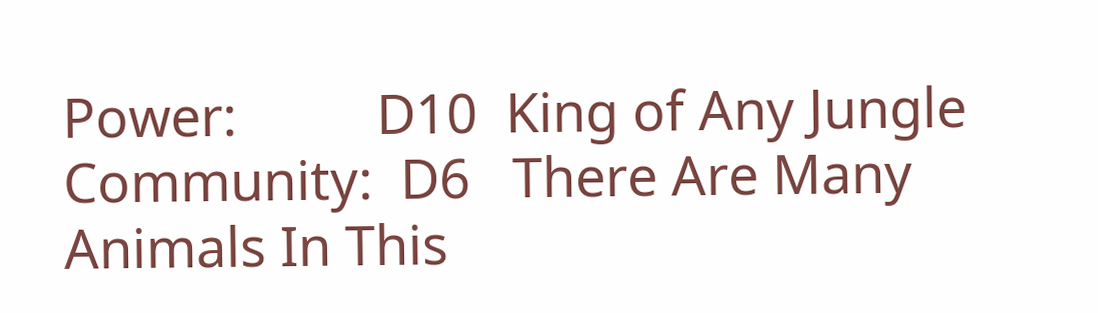Power:          D10  King of Any Jungle Community:  D6   There Are Many Animals In This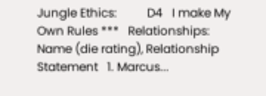Jungle Ethics:          D4   I make My Own Rules ***   Relationships: Name (die rating), Relationship Statement   1. Marcus...